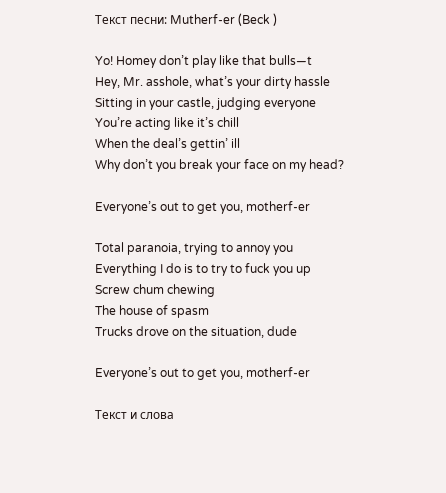Текст песни: Mutherf-er (Beck )

Yo! Homey don’t play like that bulls—t
Hey, Mr. asshole, what’s your dirty hassle
Sitting in your castle, judging everyone
You’re acting like it’s chill
When the deal’s gettin’ ill
Why don’t you break your face on my head?

Everyone’s out to get you, motherf-er

Total paranoia, trying to annoy you
Everything I do is to try to fuck you up
Screw chum chewing
The house of spasm
Trucks drove on the situation, dude

Everyone’s out to get you, motherf-er

Текст и слова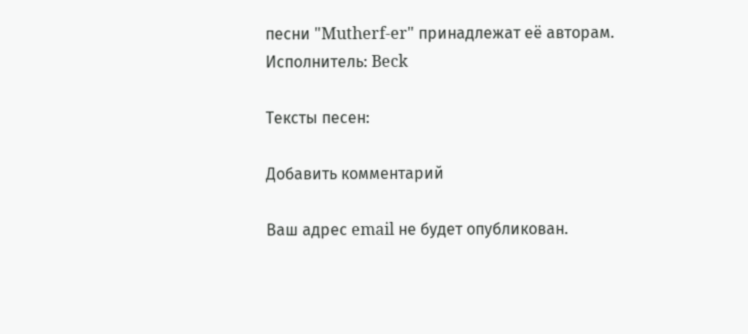песни "Mutherf-er" принадлежат её авторам.
Исполнитель: Beck

Тексты песен:

Добавить комментарий

Ваш адрес email не будет опубликован.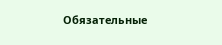Обязательные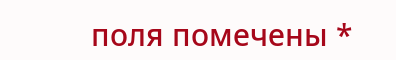поля помечены *